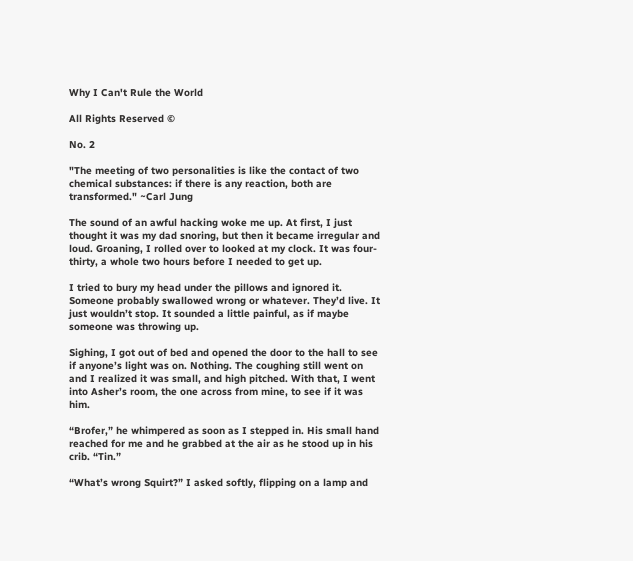Why I Can't Rule the World

All Rights Reserved ©

No. 2

"The meeting of two personalities is like the contact of two chemical substances: if there is any reaction, both are transformed." ~Carl Jung

The sound of an awful hacking woke me up. At first, I just thought it was my dad snoring, but then it became irregular and loud. Groaning, I rolled over to looked at my clock. It was four-thirty, a whole two hours before I needed to get up.

I tried to bury my head under the pillows and ignored it. Someone probably swallowed wrong or whatever. They’d live. It just wouldn’t stop. It sounded a little painful, as if maybe someone was throwing up.

Sighing, I got out of bed and opened the door to the hall to see if anyone’s light was on. Nothing. The coughing still went on and I realized it was small, and high pitched. With that, I went into Asher’s room, the one across from mine, to see if it was him.

“Brofer,” he whimpered as soon as I stepped in. His small hand reached for me and he grabbed at the air as he stood up in his crib. “Tin.”

“What’s wrong Squirt?” I asked softly, flipping on a lamp and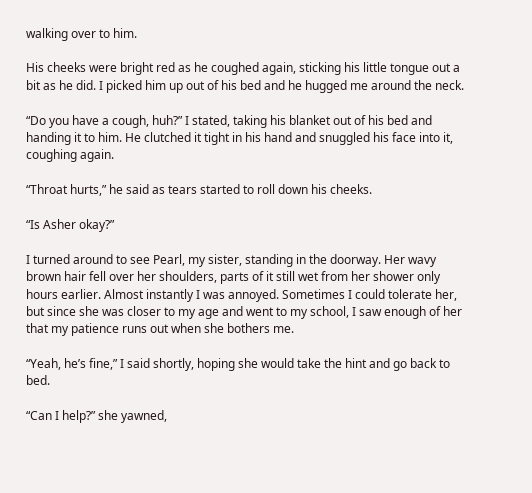walking over to him.

His cheeks were bright red as he coughed again, sticking his little tongue out a bit as he did. I picked him up out of his bed and he hugged me around the neck.

“Do you have a cough, huh?” I stated, taking his blanket out of his bed and handing it to him. He clutched it tight in his hand and snuggled his face into it, coughing again.

“Throat hurts,” he said as tears started to roll down his cheeks.

“Is Asher okay?”

I turned around to see Pearl, my sister, standing in the doorway. Her wavy brown hair fell over her shoulders, parts of it still wet from her shower only hours earlier. Almost instantly I was annoyed. Sometimes I could tolerate her, but since she was closer to my age and went to my school, I saw enough of her that my patience runs out when she bothers me.

“Yeah, he’s fine,” I said shortly, hoping she would take the hint and go back to bed.

“Can I help?” she yawned,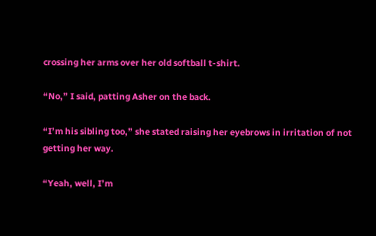crossing her arms over her old softball t-shirt.

“No,” I said, patting Asher on the back.

“I’m his sibling too,” she stated raising her eyebrows in irritation of not getting her way.

“Yeah, well, I’m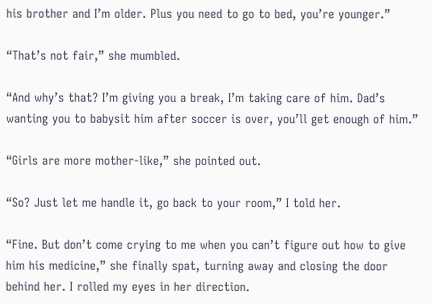his brother and I’m older. Plus you need to go to bed, you’re younger.”

“That’s not fair,” she mumbled.

“And why’s that? I’m giving you a break, I’m taking care of him. Dad’s wanting you to babysit him after soccer is over, you’ll get enough of him.”

“Girls are more mother-like,” she pointed out.

“So? Just let me handle it, go back to your room,” I told her.

“Fine. But don’t come crying to me when you can’t figure out how to give him his medicine,” she finally spat, turning away and closing the door behind her. I rolled my eyes in her direction.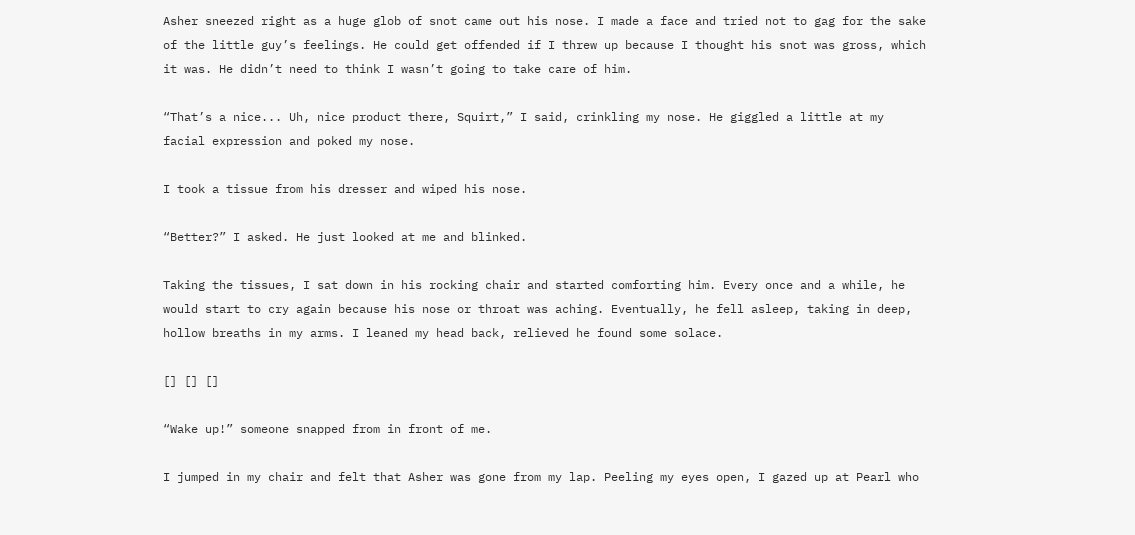Asher sneezed right as a huge glob of snot came out his nose. I made a face and tried not to gag for the sake of the little guy’s feelings. He could get offended if I threw up because I thought his snot was gross, which it was. He didn’t need to think I wasn’t going to take care of him.

“That’s a nice... Uh, nice product there, Squirt,” I said, crinkling my nose. He giggled a little at my facial expression and poked my nose.

I took a tissue from his dresser and wiped his nose.

“Better?” I asked. He just looked at me and blinked.

Taking the tissues, I sat down in his rocking chair and started comforting him. Every once and a while, he would start to cry again because his nose or throat was aching. Eventually, he fell asleep, taking in deep, hollow breaths in my arms. I leaned my head back, relieved he found some solace.

[] [] []

“Wake up!” someone snapped from in front of me.

I jumped in my chair and felt that Asher was gone from my lap. Peeling my eyes open, I gazed up at Pearl who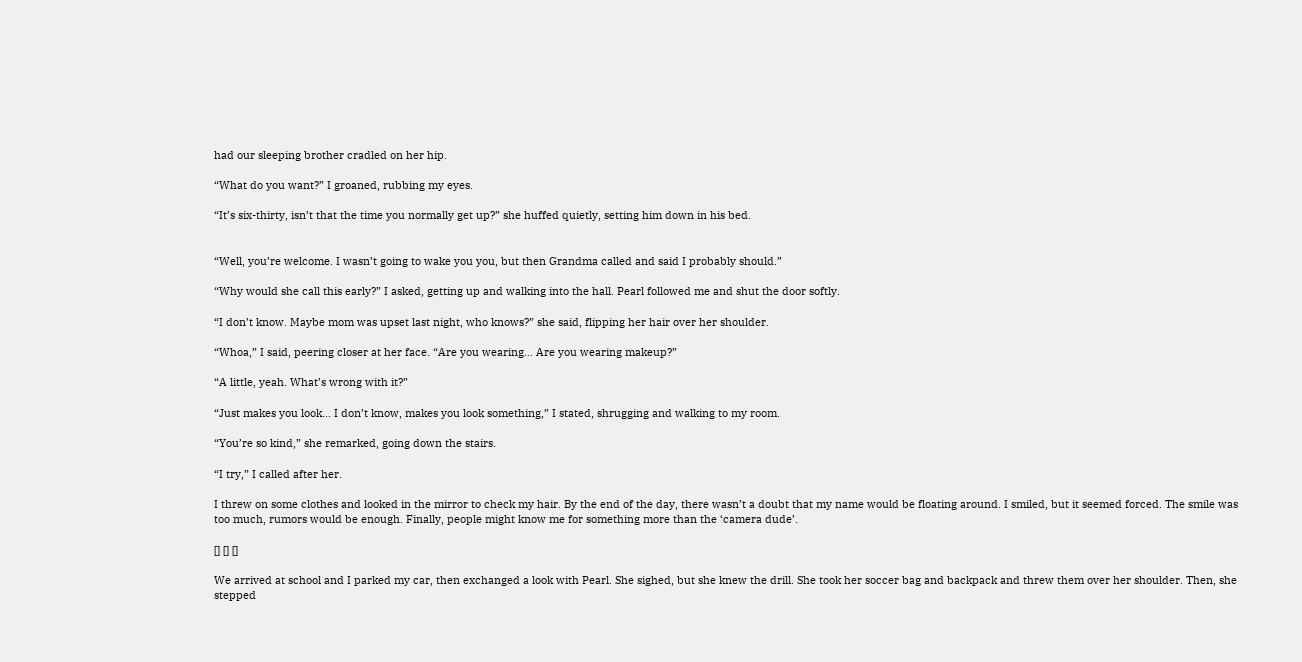had our sleeping brother cradled on her hip.

“What do you want?” I groaned, rubbing my eyes.

“It’s six-thirty, isn’t that the time you normally get up?” she huffed quietly, setting him down in his bed.


“Well, you’re welcome. I wasn’t going to wake you you, but then Grandma called and said I probably should.”

“Why would she call this early?” I asked, getting up and walking into the hall. Pearl followed me and shut the door softly.

“I don’t know. Maybe mom was upset last night, who knows?” she said, flipping her hair over her shoulder.

“Whoa,” I said, peering closer at her face. “Are you wearing... Are you wearing makeup?”

“A little, yeah. What’s wrong with it?”

“Just makes you look... I don’t know, makes you look something,” I stated, shrugging and walking to my room.

“You’re so kind,” she remarked, going down the stairs.

“I try,” I called after her.

I threw on some clothes and looked in the mirror to check my hair. By the end of the day, there wasn’t a doubt that my name would be floating around. I smiled, but it seemed forced. The smile was too much, rumors would be enough. Finally, people might know me for something more than the ‘camera dude’.

[] [] []

We arrived at school and I parked my car, then exchanged a look with Pearl. She sighed, but she knew the drill. She took her soccer bag and backpack and threw them over her shoulder. Then, she stepped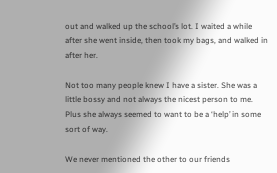out and walked up the school’s lot. I waited a while after she went inside, then took my bags, and walked in after her.

Not too many people knew I have a sister. She was a little bossy and not always the nicest person to me. Plus she always seemed to want to be a ‘help’ in some sort of way.

We never mentioned the other to our friends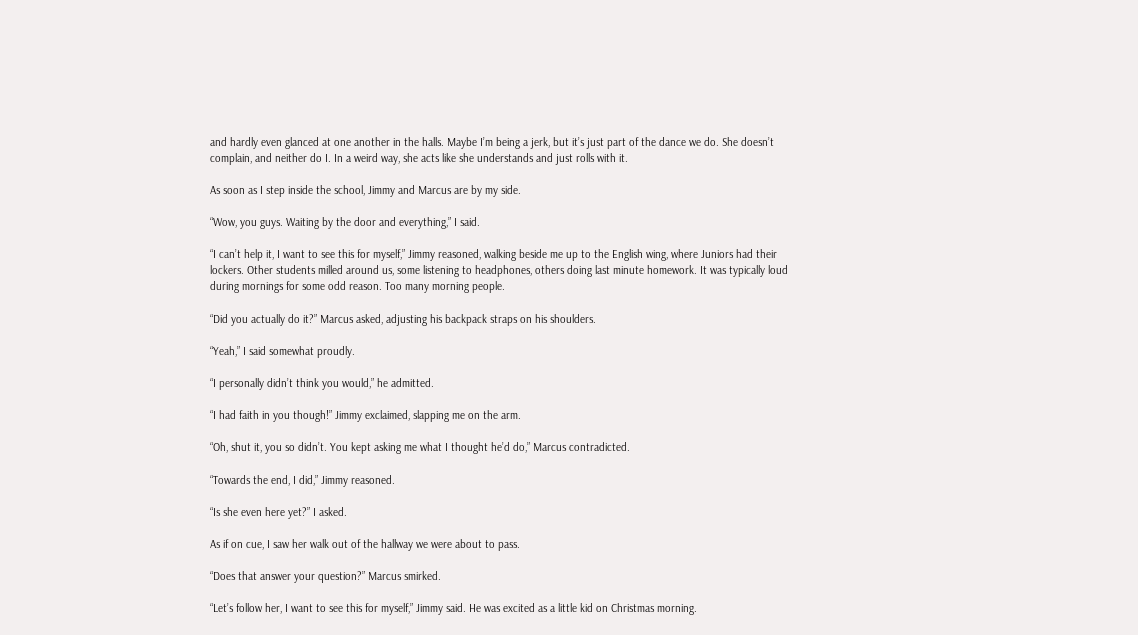and hardly even glanced at one another in the halls. Maybe I’m being a jerk, but it’s just part of the dance we do. She doesn’t complain, and neither do I. In a weird way, she acts like she understands and just rolls with it.

As soon as I step inside the school, Jimmy and Marcus are by my side.

“Wow, you guys. Waiting by the door and everything,” I said.

“I can’t help it, I want to see this for myself,” Jimmy reasoned, walking beside me up to the English wing, where Juniors had their lockers. Other students milled around us, some listening to headphones, others doing last minute homework. It was typically loud during mornings for some odd reason. Too many morning people.

“Did you actually do it?” Marcus asked, adjusting his backpack straps on his shoulders.

“Yeah,” I said somewhat proudly.

“I personally didn’t think you would,” he admitted.

“I had faith in you though!” Jimmy exclaimed, slapping me on the arm.

“Oh, shut it, you so didn’t. You kept asking me what I thought he’d do,” Marcus contradicted.

“Towards the end, I did,” Jimmy reasoned.

“Is she even here yet?” I asked.

As if on cue, I saw her walk out of the hallway we were about to pass.

“Does that answer your question?” Marcus smirked.

“Let’s follow her, I want to see this for myself,” Jimmy said. He was excited as a little kid on Christmas morning.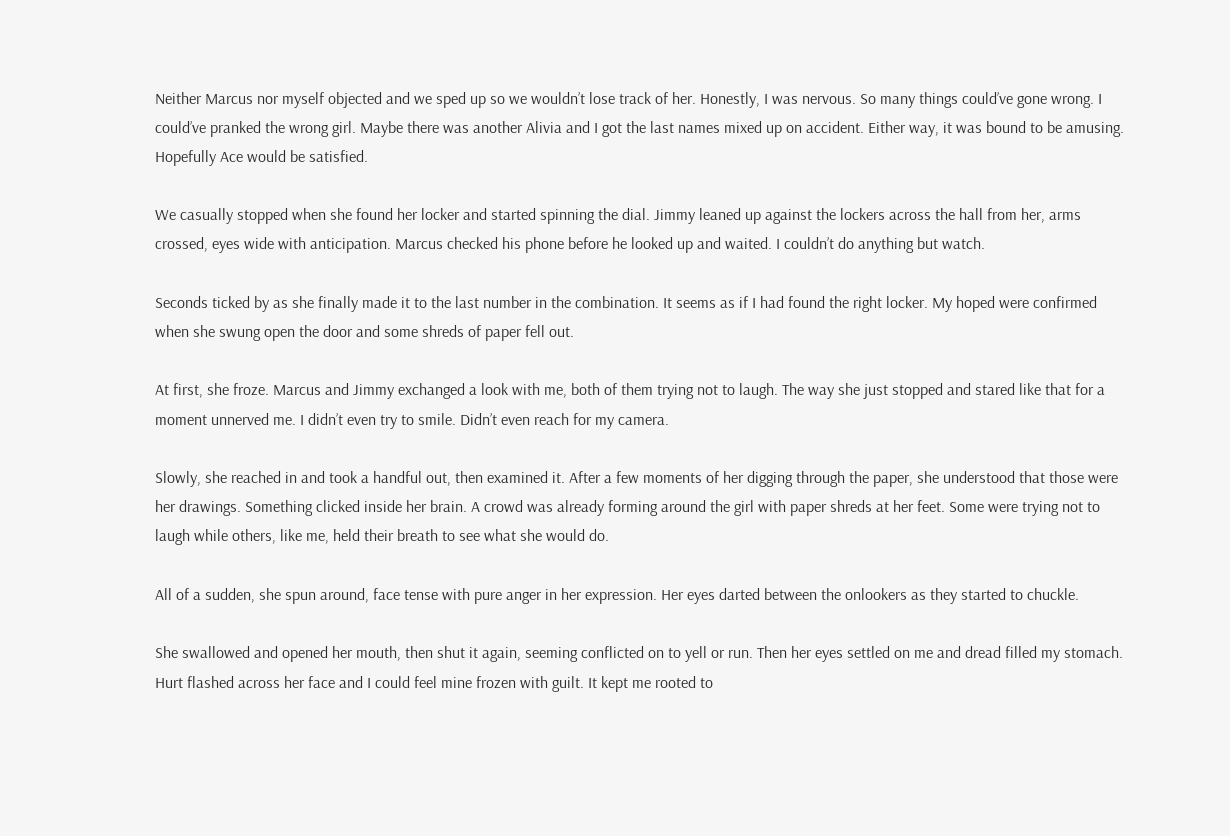Neither Marcus nor myself objected and we sped up so we wouldn’t lose track of her. Honestly, I was nervous. So many things could’ve gone wrong. I could’ve pranked the wrong girl. Maybe there was another Alivia and I got the last names mixed up on accident. Either way, it was bound to be amusing. Hopefully Ace would be satisfied.

We casually stopped when she found her locker and started spinning the dial. Jimmy leaned up against the lockers across the hall from her, arms crossed, eyes wide with anticipation. Marcus checked his phone before he looked up and waited. I couldn’t do anything but watch.

Seconds ticked by as she finally made it to the last number in the combination. It seems as if I had found the right locker. My hoped were confirmed when she swung open the door and some shreds of paper fell out.

At first, she froze. Marcus and Jimmy exchanged a look with me, both of them trying not to laugh. The way she just stopped and stared like that for a moment unnerved me. I didn’t even try to smile. Didn’t even reach for my camera.

Slowly, she reached in and took a handful out, then examined it. After a few moments of her digging through the paper, she understood that those were her drawings. Something clicked inside her brain. A crowd was already forming around the girl with paper shreds at her feet. Some were trying not to laugh while others, like me, held their breath to see what she would do.

All of a sudden, she spun around, face tense with pure anger in her expression. Her eyes darted between the onlookers as they started to chuckle.

She swallowed and opened her mouth, then shut it again, seeming conflicted on to yell or run. Then her eyes settled on me and dread filled my stomach. Hurt flashed across her face and I could feel mine frozen with guilt. It kept me rooted to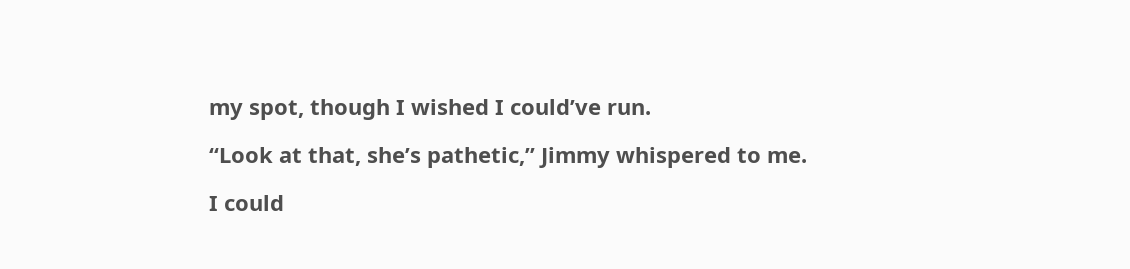my spot, though I wished I could’ve run.

“Look at that, she’s pathetic,” Jimmy whispered to me.

I could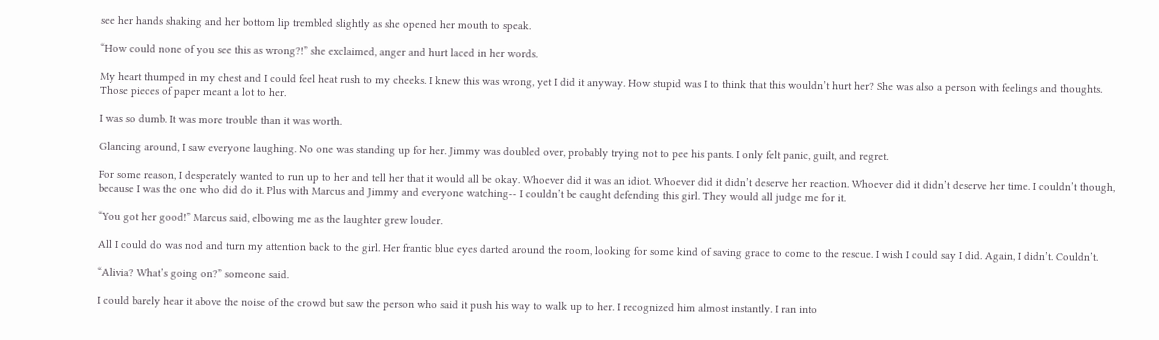see her hands shaking and her bottom lip trembled slightly as she opened her mouth to speak.

“How could none of you see this as wrong?!” she exclaimed, anger and hurt laced in her words.

My heart thumped in my chest and I could feel heat rush to my cheeks. I knew this was wrong, yet I did it anyway. How stupid was I to think that this wouldn’t hurt her? She was also a person with feelings and thoughts. Those pieces of paper meant a lot to her.

I was so dumb. It was more trouble than it was worth.

Glancing around, I saw everyone laughing. No one was standing up for her. Jimmy was doubled over, probably trying not to pee his pants. I only felt panic, guilt, and regret.

For some reason, I desperately wanted to run up to her and tell her that it would all be okay. Whoever did it was an idiot. Whoever did it didn’t deserve her reaction. Whoever did it didn’t deserve her time. I couldn’t though, because I was the one who did do it. Plus with Marcus and Jimmy and everyone watching-- I couldn’t be caught defending this girl. They would all judge me for it.

“You got her good!” Marcus said, elbowing me as the laughter grew louder.

All I could do was nod and turn my attention back to the girl. Her frantic blue eyes darted around the room, looking for some kind of saving grace to come to the rescue. I wish I could say I did. Again, I didn’t. Couldn’t.

“Alivia? What’s going on?” someone said.

I could barely hear it above the noise of the crowd but saw the person who said it push his way to walk up to her. I recognized him almost instantly. I ran into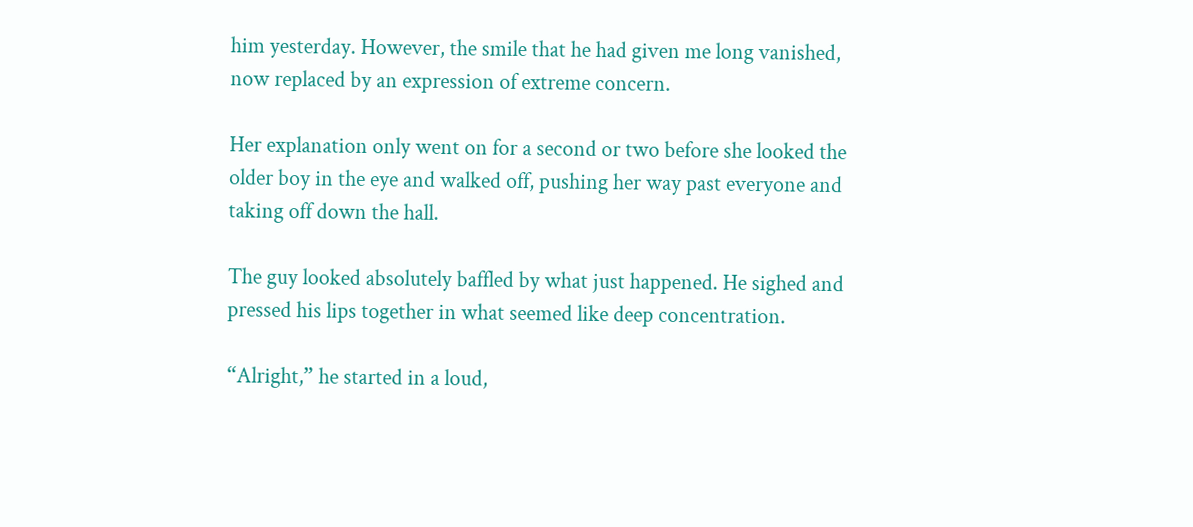him yesterday. However, the smile that he had given me long vanished, now replaced by an expression of extreme concern.

Her explanation only went on for a second or two before she looked the older boy in the eye and walked off, pushing her way past everyone and taking off down the hall.

The guy looked absolutely baffled by what just happened. He sighed and pressed his lips together in what seemed like deep concentration.

“Alright,” he started in a loud,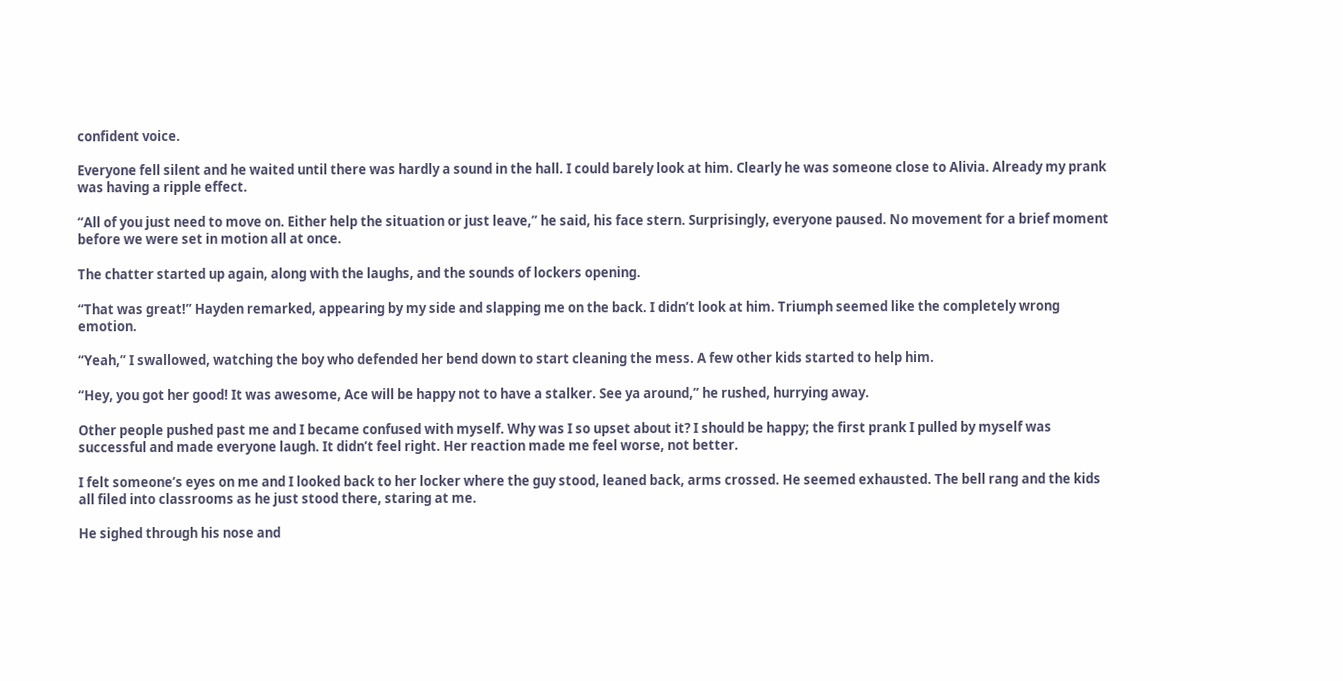confident voice.

Everyone fell silent and he waited until there was hardly a sound in the hall. I could barely look at him. Clearly he was someone close to Alivia. Already my prank was having a ripple effect.

“All of you just need to move on. Either help the situation or just leave,” he said, his face stern. Surprisingly, everyone paused. No movement for a brief moment before we were set in motion all at once.

The chatter started up again, along with the laughs, and the sounds of lockers opening.

“That was great!” Hayden remarked, appearing by my side and slapping me on the back. I didn’t look at him. Triumph seemed like the completely wrong emotion.

“Yeah,” I swallowed, watching the boy who defended her bend down to start cleaning the mess. A few other kids started to help him.

“Hey, you got her good! It was awesome, Ace will be happy not to have a stalker. See ya around,” he rushed, hurrying away.

Other people pushed past me and I became confused with myself. Why was I so upset about it? I should be happy; the first prank I pulled by myself was successful and made everyone laugh. It didn’t feel right. Her reaction made me feel worse, not better.

I felt someone’s eyes on me and I looked back to her locker where the guy stood, leaned back, arms crossed. He seemed exhausted. The bell rang and the kids all filed into classrooms as he just stood there, staring at me.

He sighed through his nose and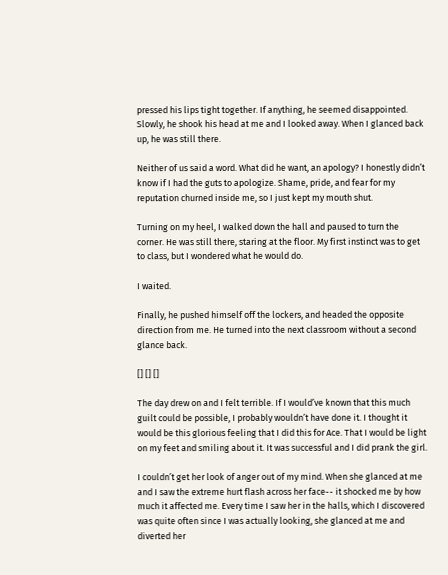pressed his lips tight together. If anything, he seemed disappointed. Slowly, he shook his head at me and I looked away. When I glanced back up, he was still there.

Neither of us said a word. What did he want, an apology? I honestly didn’t know if I had the guts to apologize. Shame, pride, and fear for my reputation churned inside me, so I just kept my mouth shut.

Turning on my heel, I walked down the hall and paused to turn the corner. He was still there, staring at the floor. My first instinct was to get to class, but I wondered what he would do.

I waited.

Finally, he pushed himself off the lockers, and headed the opposite direction from me. He turned into the next classroom without a second glance back.

[] [] []

The day drew on and I felt terrible. If I would’ve known that this much guilt could be possible, I probably wouldn’t have done it. I thought it would be this glorious feeling that I did this for Ace. That I would be light on my feet and smiling about it. It was successful and I did prank the girl.

I couldn’t get her look of anger out of my mind. When she glanced at me and I saw the extreme hurt flash across her face-- it shocked me by how much it affected me. Every time I saw her in the halls, which I discovered was quite often since I was actually looking, she glanced at me and diverted her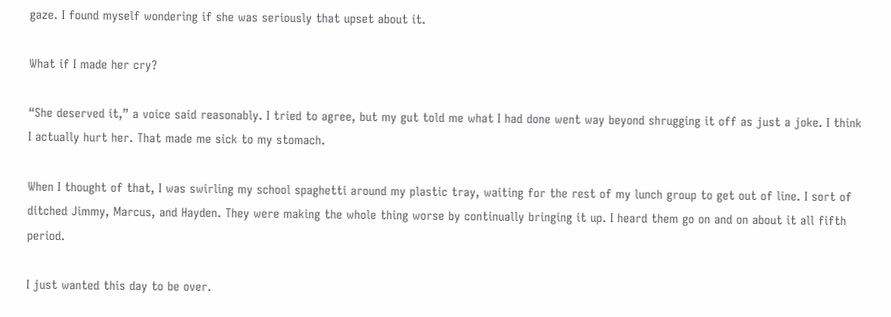gaze. I found myself wondering if she was seriously that upset about it.

What if I made her cry?

“She deserved it,” a voice said reasonably. I tried to agree, but my gut told me what I had done went way beyond shrugging it off as just a joke. I think I actually hurt her. That made me sick to my stomach.

When I thought of that, I was swirling my school spaghetti around my plastic tray, waiting for the rest of my lunch group to get out of line. I sort of ditched Jimmy, Marcus, and Hayden. They were making the whole thing worse by continually bringing it up. I heard them go on and on about it all fifth period.

I just wanted this day to be over.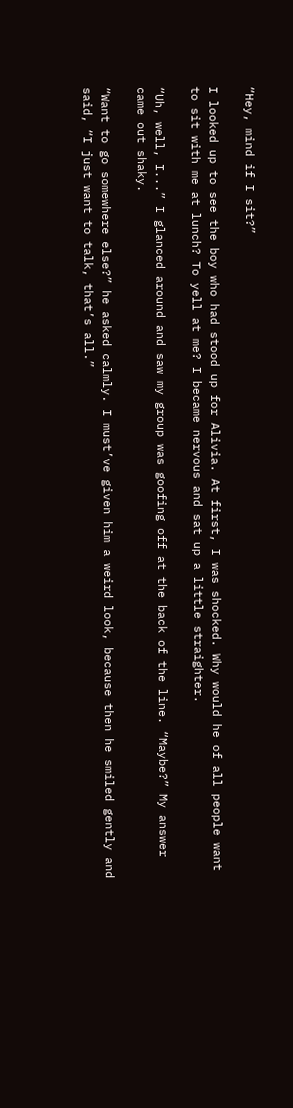“Hey, mind if I sit?”

I looked up to see the boy who had stood up for Alivia. At first, I was shocked. Why would he of all people want to sit with me at lunch? To yell at me? I became nervous and sat up a little straighter.

“Uh, well, I...” I glanced around and saw my group was goofing off at the back of the line. “Maybe?” My answer came out shaky.

“Want to go somewhere else?” he asked calmly. I must’ve given him a weird look, because then he smiled gently and said, “I just want to talk, that’s all.”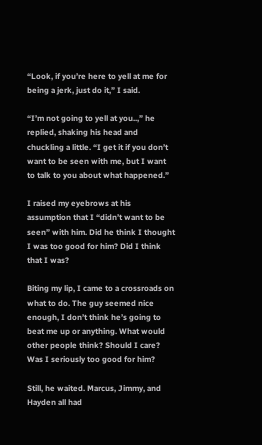“Look, if you’re here to yell at me for being a jerk, just do it,” I said.

“I’m not going to yell at you..,” he replied, shaking his head and chuckling a little. “I get it if you don’t want to be seen with me, but I want to talk to you about what happened.”

I raised my eyebrows at his assumption that I “didn’t want to be seen” with him. Did he think I thought I was too good for him? Did I think that I was?

Biting my lip, I came to a crossroads on what to do. The guy seemed nice enough, I don’t think he’s going to beat me up or anything. What would other people think? Should I care? Was I seriously too good for him?

Still, he waited. Marcus, Jimmy, and Hayden all had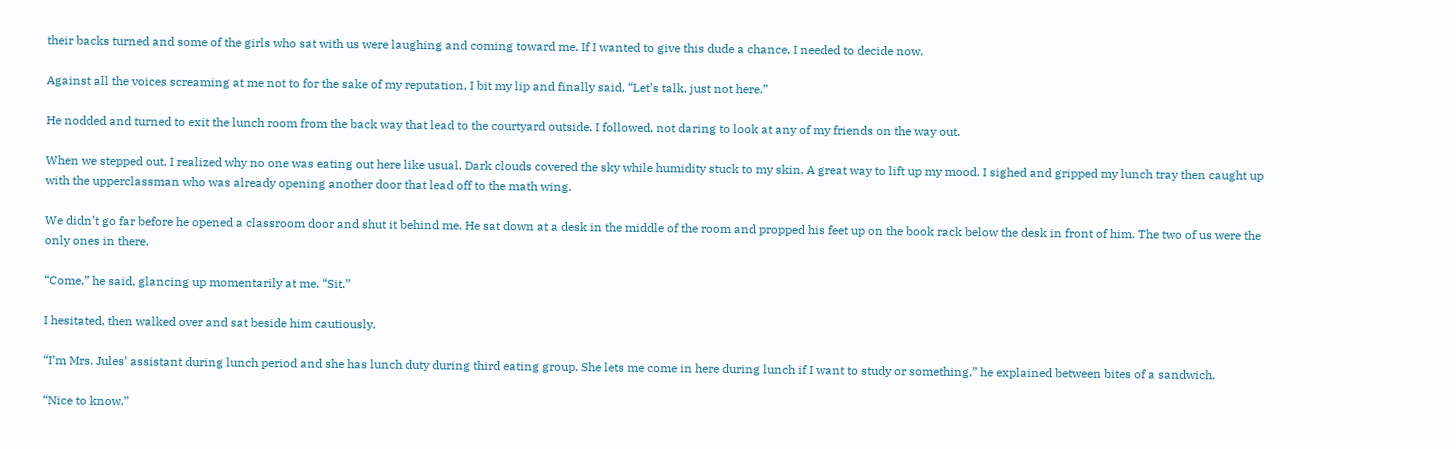their backs turned and some of the girls who sat with us were laughing and coming toward me. If I wanted to give this dude a chance, I needed to decide now.

Against all the voices screaming at me not to for the sake of my reputation, I bit my lip and finally said, “Let’s talk, just not here.”

He nodded and turned to exit the lunch room from the back way that lead to the courtyard outside. I followed, not daring to look at any of my friends on the way out.

When we stepped out, I realized why no one was eating out here like usual. Dark clouds covered the sky while humidity stuck to my skin. A great way to lift up my mood. I sighed and gripped my lunch tray then caught up with the upperclassman who was already opening another door that lead off to the math wing.

We didn’t go far before he opened a classroom door and shut it behind me. He sat down at a desk in the middle of the room and propped his feet up on the book rack below the desk in front of him. The two of us were the only ones in there.

“Come,” he said, glancing up momentarily at me. “Sit.”

I hesitated, then walked over and sat beside him cautiously.

“I’m Mrs. Jules’ assistant during lunch period and she has lunch duty during third eating group. She lets me come in here during lunch if I want to study or something,” he explained between bites of a sandwich.

“Nice to know.”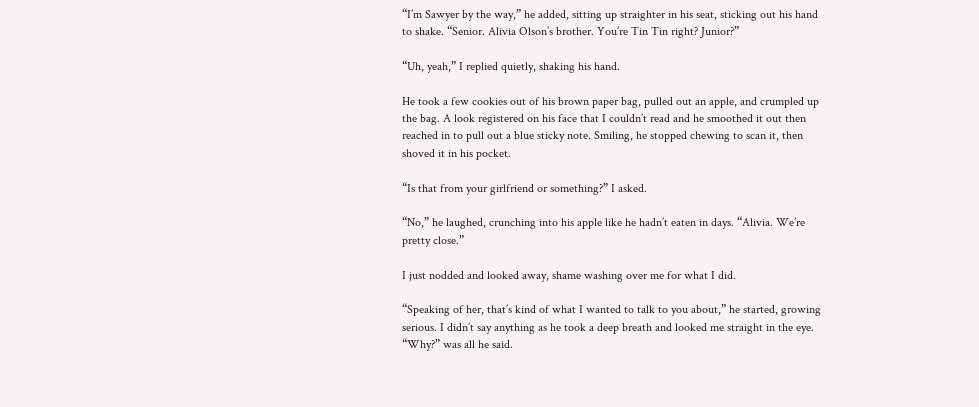“I’m Sawyer by the way,” he added, sitting up straighter in his seat, sticking out his hand to shake. “Senior. Alivia Olson’s brother. You’re Tin Tin right? Junior?”

“Uh, yeah,” I replied quietly, shaking his hand.

He took a few cookies out of his brown paper bag, pulled out an apple, and crumpled up the bag. A look registered on his face that I couldn’t read and he smoothed it out then reached in to pull out a blue sticky note. Smiling, he stopped chewing to scan it, then shoved it in his pocket.

“Is that from your girlfriend or something?” I asked.

“No,” he laughed, crunching into his apple like he hadn’t eaten in days. “Alivia. We’re pretty close.”

I just nodded and looked away, shame washing over me for what I did.

“Speaking of her, that’s kind of what I wanted to talk to you about,” he started, growing serious. I didn’t say anything as he took a deep breath and looked me straight in the eye. “Why?” was all he said.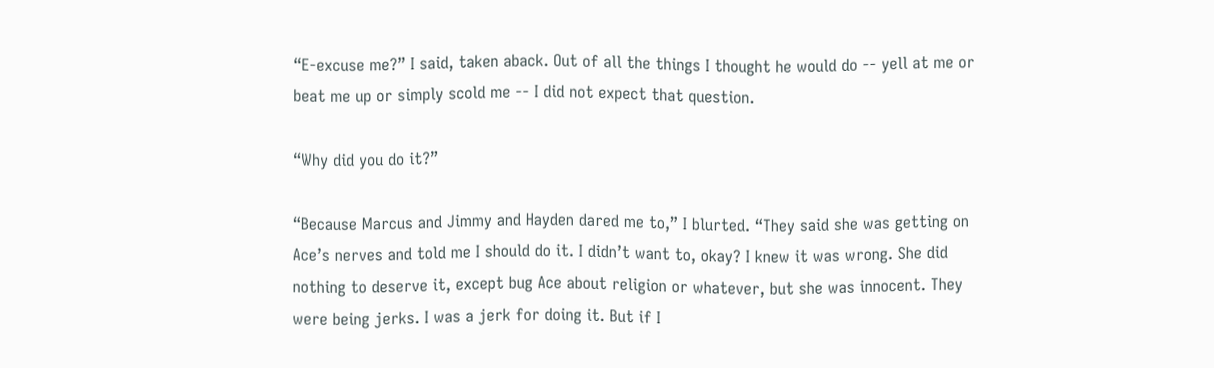“E-excuse me?” I said, taken aback. Out of all the things I thought he would do -- yell at me or beat me up or simply scold me -- I did not expect that question.

“Why did you do it?”

“Because Marcus and Jimmy and Hayden dared me to,” I blurted. “They said she was getting on Ace’s nerves and told me I should do it. I didn’t want to, okay? I knew it was wrong. She did nothing to deserve it, except bug Ace about religion or whatever, but she was innocent. They were being jerks. I was a jerk for doing it. But if I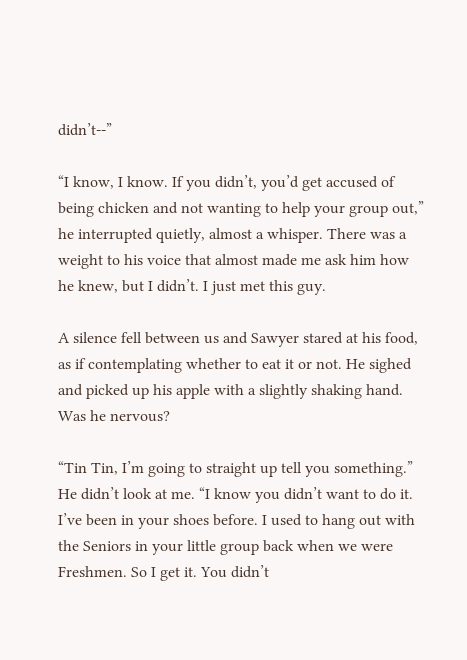didn’t--”

“I know, I know. If you didn’t, you’d get accused of being chicken and not wanting to help your group out,” he interrupted quietly, almost a whisper. There was a weight to his voice that almost made me ask him how he knew, but I didn’t. I just met this guy.

A silence fell between us and Sawyer stared at his food, as if contemplating whether to eat it or not. He sighed and picked up his apple with a slightly shaking hand. Was he nervous?

“Tin Tin, I’m going to straight up tell you something.” He didn’t look at me. “I know you didn’t want to do it. I’ve been in your shoes before. I used to hang out with the Seniors in your little group back when we were Freshmen. So I get it. You didn’t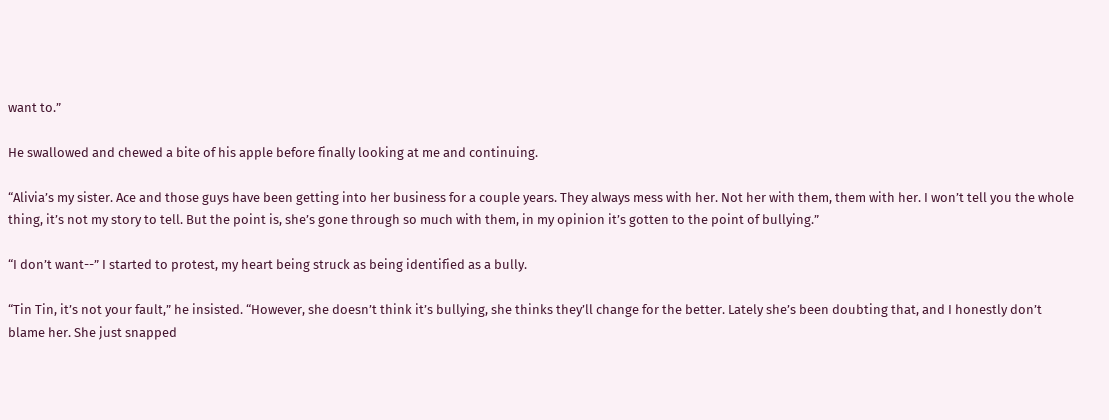want to.”

He swallowed and chewed a bite of his apple before finally looking at me and continuing.

“Alivia’s my sister. Ace and those guys have been getting into her business for a couple years. They always mess with her. Not her with them, them with her. I won’t tell you the whole thing, it’s not my story to tell. But the point is, she’s gone through so much with them, in my opinion it’s gotten to the point of bullying.”

“I don’t want--” I started to protest, my heart being struck as being identified as a bully.

“Tin Tin, it’s not your fault,” he insisted. “However, she doesn’t think it’s bullying, she thinks they’ll change for the better. Lately she’s been doubting that, and I honestly don’t blame her. She just snapped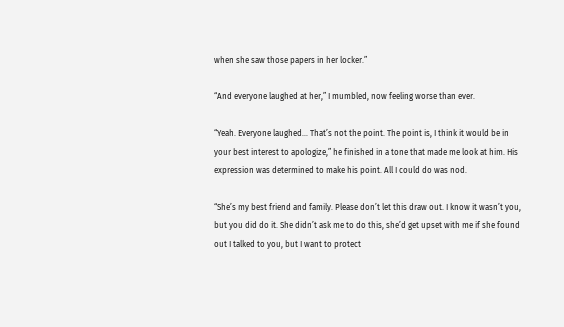when she saw those papers in her locker.”

“And everyone laughed at her,” I mumbled, now feeling worse than ever.

“Yeah. Everyone laughed... That’s not the point. The point is, I think it would be in your best interest to apologize,” he finished in a tone that made me look at him. His expression was determined to make his point. All I could do was nod.

“She’s my best friend and family. Please don’t let this draw out. I know it wasn’t you, but you did do it. She didn’t ask me to do this, she’d get upset with me if she found out I talked to you, but I want to protect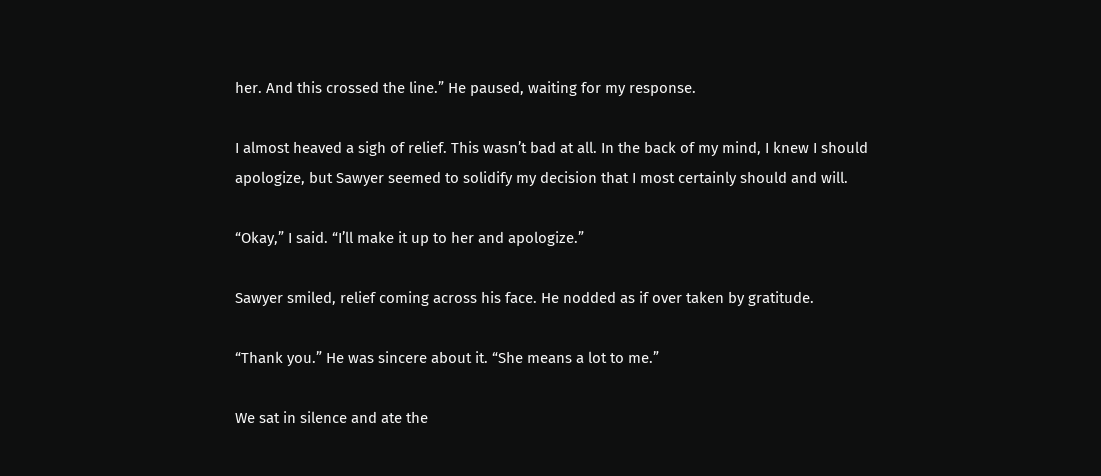her. And this crossed the line.” He paused, waiting for my response.

I almost heaved a sigh of relief. This wasn’t bad at all. In the back of my mind, I knew I should apologize, but Sawyer seemed to solidify my decision that I most certainly should and will.

“Okay,” I said. “I’ll make it up to her and apologize.”

Sawyer smiled, relief coming across his face. He nodded as if over taken by gratitude.

“Thank you.” He was sincere about it. “She means a lot to me.”

We sat in silence and ate the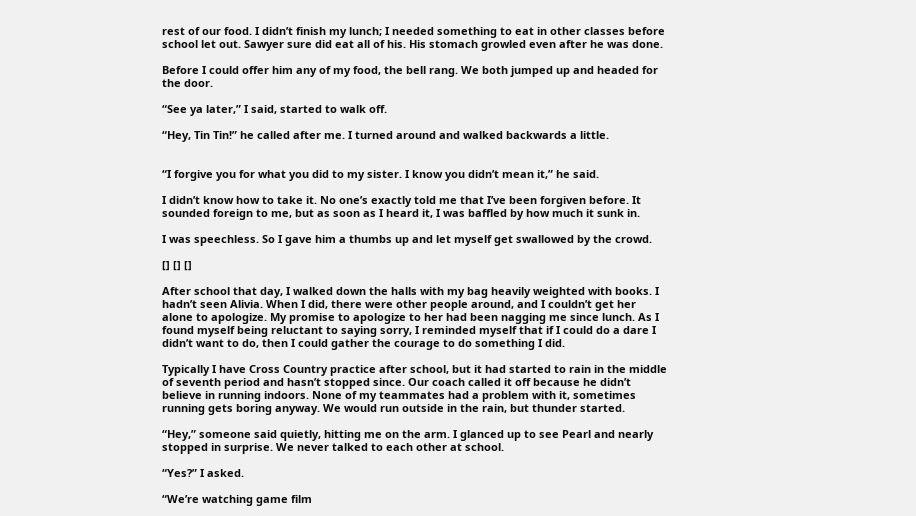rest of our food. I didn’t finish my lunch; I needed something to eat in other classes before school let out. Sawyer sure did eat all of his. His stomach growled even after he was done.

Before I could offer him any of my food, the bell rang. We both jumped up and headed for the door.

“See ya later,” I said, started to walk off.

“Hey, Tin Tin!” he called after me. I turned around and walked backwards a little.


“I forgive you for what you did to my sister. I know you didn’t mean it,” he said.

I didn’t know how to take it. No one’s exactly told me that I’ve been forgiven before. It sounded foreign to me, but as soon as I heard it, I was baffled by how much it sunk in.

I was speechless. So I gave him a thumbs up and let myself get swallowed by the crowd.

[] [] []

After school that day, I walked down the halls with my bag heavily weighted with books. I hadn’t seen Alivia. When I did, there were other people around, and I couldn’t get her alone to apologize. My promise to apologize to her had been nagging me since lunch. As I found myself being reluctant to saying sorry, I reminded myself that if I could do a dare I didn’t want to do, then I could gather the courage to do something I did.

Typically I have Cross Country practice after school, but it had started to rain in the middle of seventh period and hasn’t stopped since. Our coach called it off because he didn’t believe in running indoors. None of my teammates had a problem with it, sometimes running gets boring anyway. We would run outside in the rain, but thunder started.

“Hey,” someone said quietly, hitting me on the arm. I glanced up to see Pearl and nearly stopped in surprise. We never talked to each other at school.

“Yes?” I asked.

“We’re watching game film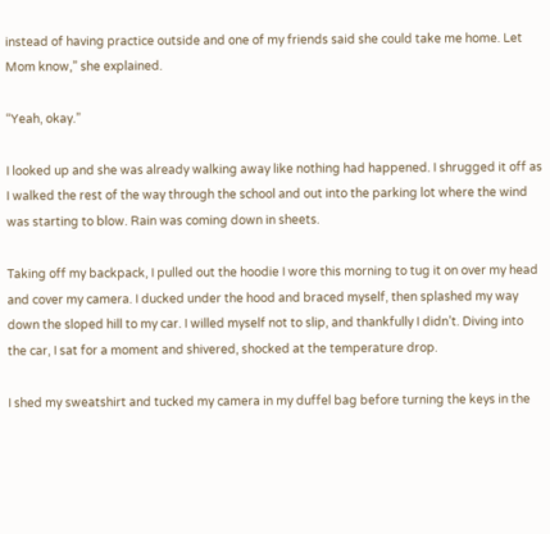instead of having practice outside and one of my friends said she could take me home. Let Mom know,” she explained.

“Yeah, okay.”

I looked up and she was already walking away like nothing had happened. I shrugged it off as I walked the rest of the way through the school and out into the parking lot where the wind was starting to blow. Rain was coming down in sheets.

Taking off my backpack, I pulled out the hoodie I wore this morning to tug it on over my head and cover my camera. I ducked under the hood and braced myself, then splashed my way down the sloped hill to my car. I willed myself not to slip, and thankfully I didn’t. Diving into the car, I sat for a moment and shivered, shocked at the temperature drop.

I shed my sweatshirt and tucked my camera in my duffel bag before turning the keys in the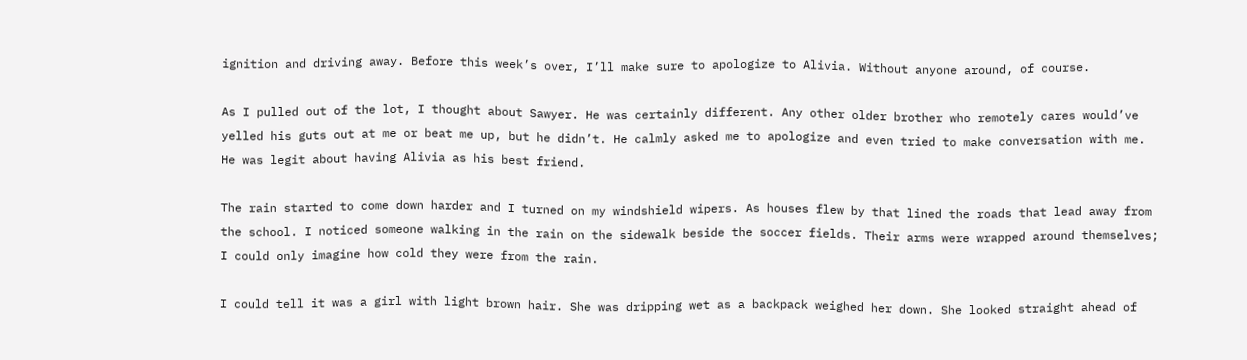ignition and driving away. Before this week’s over, I’ll make sure to apologize to Alivia. Without anyone around, of course.

As I pulled out of the lot, I thought about Sawyer. He was certainly different. Any other older brother who remotely cares would’ve yelled his guts out at me or beat me up, but he didn’t. He calmly asked me to apologize and even tried to make conversation with me. He was legit about having Alivia as his best friend.

The rain started to come down harder and I turned on my windshield wipers. As houses flew by that lined the roads that lead away from the school. I noticed someone walking in the rain on the sidewalk beside the soccer fields. Their arms were wrapped around themselves; I could only imagine how cold they were from the rain.

I could tell it was a girl with light brown hair. She was dripping wet as a backpack weighed her down. She looked straight ahead of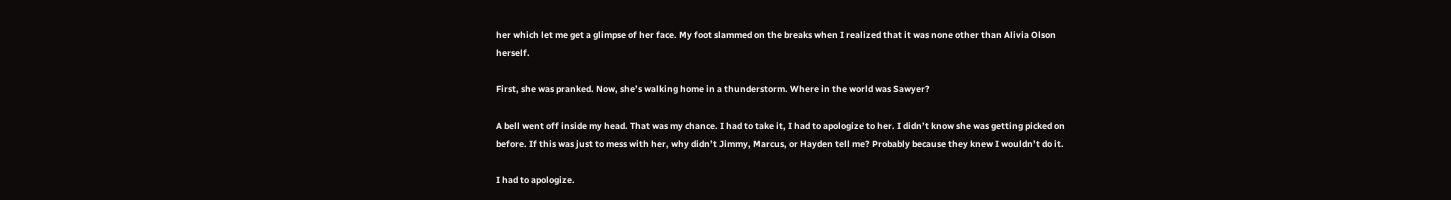her which let me get a glimpse of her face. My foot slammed on the breaks when I realized that it was none other than Alivia Olson herself.

First, she was pranked. Now, she’s walking home in a thunderstorm. Where in the world was Sawyer?

A bell went off inside my head. That was my chance. I had to take it, I had to apologize to her. I didn’t know she was getting picked on before. If this was just to mess with her, why didn’t Jimmy, Marcus, or Hayden tell me? Probably because they knew I wouldn’t do it.

I had to apologize.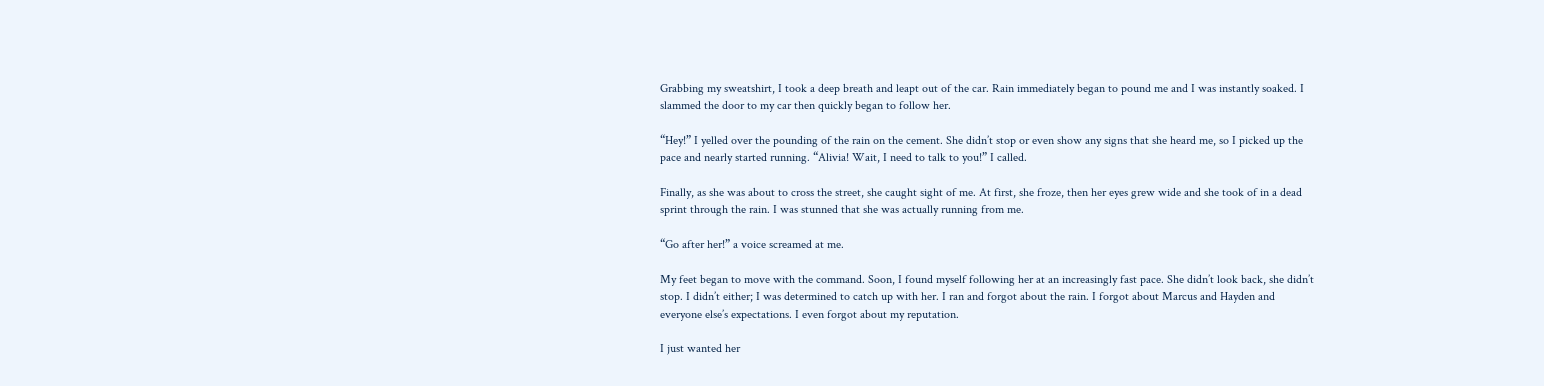Grabbing my sweatshirt, I took a deep breath and leapt out of the car. Rain immediately began to pound me and I was instantly soaked. I slammed the door to my car then quickly began to follow her.

“Hey!” I yelled over the pounding of the rain on the cement. She didn’t stop or even show any signs that she heard me, so I picked up the pace and nearly started running. “Alivia! Wait, I need to talk to you!” I called.

Finally, as she was about to cross the street, she caught sight of me. At first, she froze, then her eyes grew wide and she took of in a dead sprint through the rain. I was stunned that she was actually running from me.

“Go after her!” a voice screamed at me.

My feet began to move with the command. Soon, I found myself following her at an increasingly fast pace. She didn’t look back, she didn’t stop. I didn’t either; I was determined to catch up with her. I ran and forgot about the rain. I forgot about Marcus and Hayden and everyone else’s expectations. I even forgot about my reputation.

I just wanted her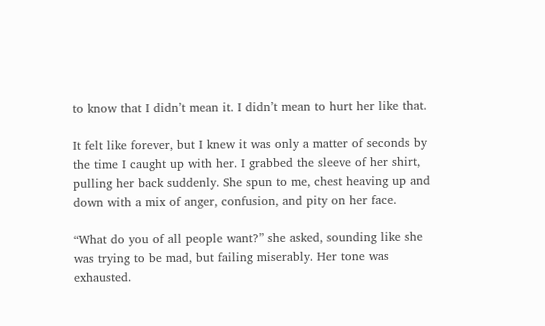to know that I didn’t mean it. I didn’t mean to hurt her like that.

It felt like forever, but I knew it was only a matter of seconds by the time I caught up with her. I grabbed the sleeve of her shirt, pulling her back suddenly. She spun to me, chest heaving up and down with a mix of anger, confusion, and pity on her face.

“What do you of all people want?” she asked, sounding like she was trying to be mad, but failing miserably. Her tone was exhausted.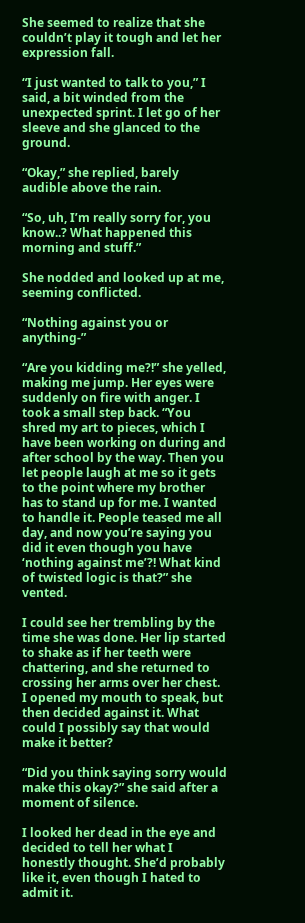She seemed to realize that she couldn’t play it tough and let her expression fall.

“I just wanted to talk to you,” I said, a bit winded from the unexpected sprint. I let go of her sleeve and she glanced to the ground.

“Okay,” she replied, barely audible above the rain.

“So, uh, I’m really sorry for, you know..? What happened this morning and stuff.”

She nodded and looked up at me, seeming conflicted.

“Nothing against you or anything-”

“Are you kidding me?!” she yelled, making me jump. Her eyes were suddenly on fire with anger. I took a small step back. “You shred my art to pieces, which I have been working on during and after school by the way. Then you let people laugh at me so it gets to the point where my brother has to stand up for me. I wanted to handle it. People teased me all day, and now you’re saying you did it even though you have ‘nothing against me’?! What kind of twisted logic is that?” she vented.

I could see her trembling by the time she was done. Her lip started to shake as if her teeth were chattering, and she returned to crossing her arms over her chest. I opened my mouth to speak, but then decided against it. What could I possibly say that would make it better?

“Did you think saying sorry would make this okay?” she said after a moment of silence.

I looked her dead in the eye and decided to tell her what I honestly thought. She’d probably like it, even though I hated to admit it.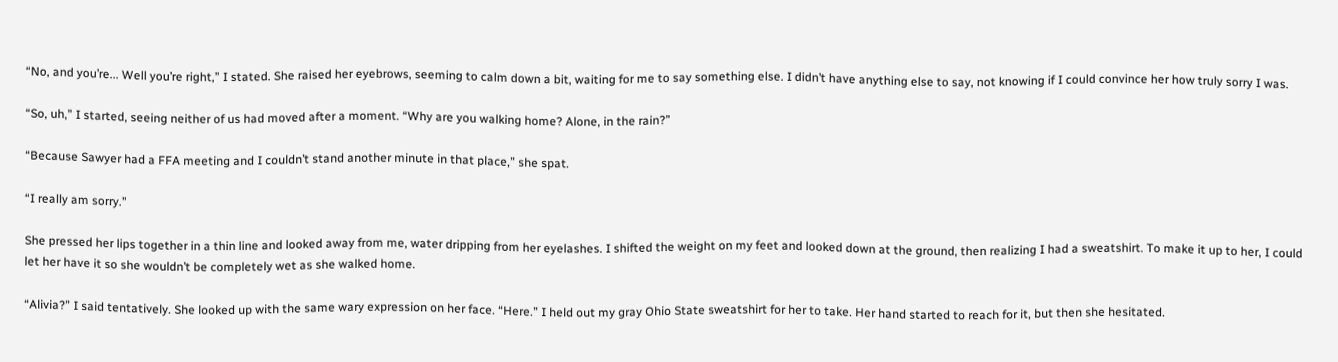“No, and you’re... Well you’re right,” I stated. She raised her eyebrows, seeming to calm down a bit, waiting for me to say something else. I didn’t have anything else to say, not knowing if I could convince her how truly sorry I was.

“So, uh,” I started, seeing neither of us had moved after a moment. “Why are you walking home? Alone, in the rain?”

“Because Sawyer had a FFA meeting and I couldn’t stand another minute in that place,” she spat.

“I really am sorry.”

She pressed her lips together in a thin line and looked away from me, water dripping from her eyelashes. I shifted the weight on my feet and looked down at the ground, then realizing I had a sweatshirt. To make it up to her, I could let her have it so she wouldn’t be completely wet as she walked home.

“Alivia?” I said tentatively. She looked up with the same wary expression on her face. “Here.” I held out my gray Ohio State sweatshirt for her to take. Her hand started to reach for it, but then she hesitated.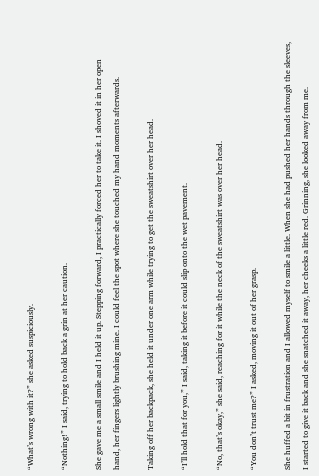“What’s wrong with it?” she asked suspiciously.

“Nothing!” I said, trying to hold back a grin at her caution.

She gave me a small smile and I held it up. Stepping forward, I practically forced her to take it. I shoved it in her open hand, her fingers lightly brushing mine. I could feel the spot where she touched my hand moments afterwards.

Taking off her backpack, she held it under one arm while trying to get the sweatshirt over her head.

“I’ll hold that for you,” I said, taking it before it could slip onto the wet pavement.

“No, that’s okay,” she said, reaching for it while the neck of the sweatshirt was over her head.

“You don’t trust me?” I asked, moving it out of her grasp.

She huffed a bit in frustration and I allowed myself to smile a little. When she had pushed her hands through the sleeves, I started to give it back and she snatched it away, her cheeks a little red. Grinning, she looked away from me.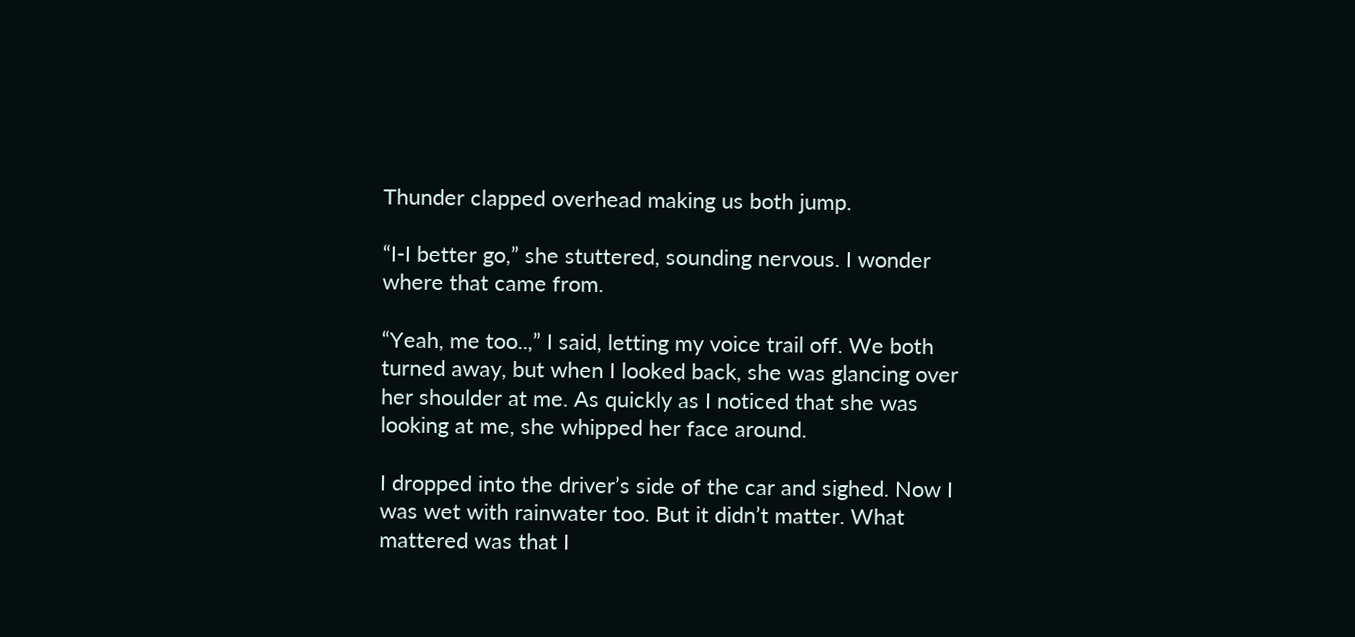Thunder clapped overhead making us both jump.

“I-I better go,” she stuttered, sounding nervous. I wonder where that came from.

“Yeah, me too..,” I said, letting my voice trail off. We both turned away, but when I looked back, she was glancing over her shoulder at me. As quickly as I noticed that she was looking at me, she whipped her face around.

I dropped into the driver’s side of the car and sighed. Now I was wet with rainwater too. But it didn’t matter. What mattered was that I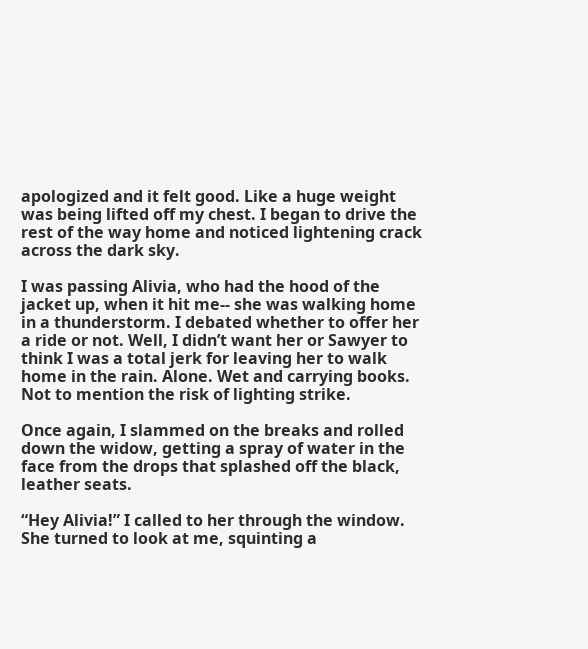apologized and it felt good. Like a huge weight was being lifted off my chest. I began to drive the rest of the way home and noticed lightening crack across the dark sky.

I was passing Alivia, who had the hood of the jacket up, when it hit me-- she was walking home in a thunderstorm. I debated whether to offer her a ride or not. Well, I didn’t want her or Sawyer to think I was a total jerk for leaving her to walk home in the rain. Alone. Wet and carrying books. Not to mention the risk of lighting strike.

Once again, I slammed on the breaks and rolled down the widow, getting a spray of water in the face from the drops that splashed off the black, leather seats.

“Hey Alivia!” I called to her through the window. She turned to look at me, squinting a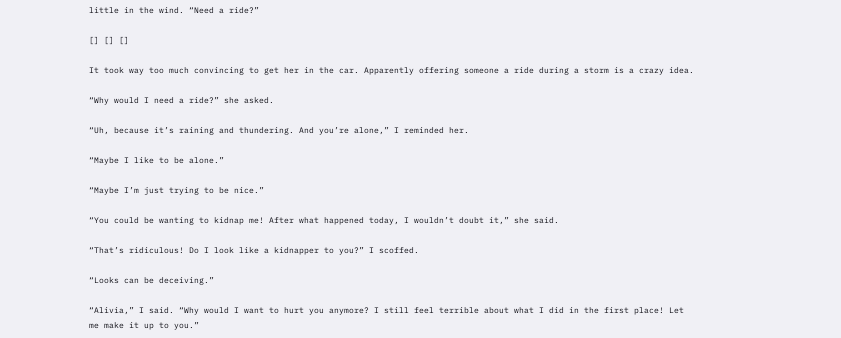little in the wind. “Need a ride?”

[] [] []

It took way too much convincing to get her in the car. Apparently offering someone a ride during a storm is a crazy idea.

“Why would I need a ride?” she asked.

“Uh, because it’s raining and thundering. And you’re alone,” I reminded her.

“Maybe I like to be alone.”

“Maybe I’m just trying to be nice.”

“You could be wanting to kidnap me! After what happened today, I wouldn’t doubt it,” she said.

“That’s ridiculous! Do I look like a kidnapper to you?” I scoffed.

“Looks can be deceiving.”

“Alivia,” I said. “Why would I want to hurt you anymore? I still feel terrible about what I did in the first place! Let me make it up to you.”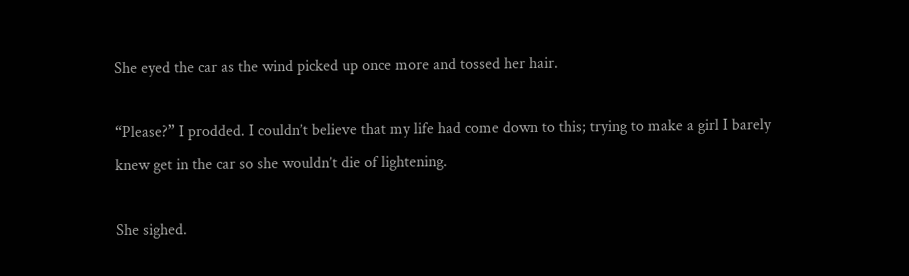She eyed the car as the wind picked up once more and tossed her hair.

“Please?” I prodded. I couldn’t believe that my life had come down to this; trying to make a girl I barely knew get in the car so she wouldn’t die of lightening.

She sighed.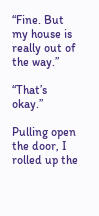“Fine. But my house is really out of the way.”

“That’s okay.”

Pulling open the door, I rolled up the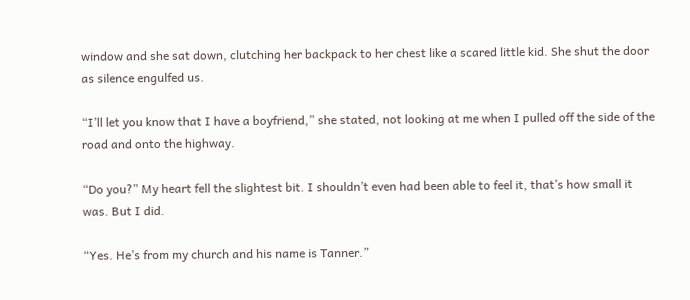window and she sat down, clutching her backpack to her chest like a scared little kid. She shut the door as silence engulfed us.

“I’ll let you know that I have a boyfriend,” she stated, not looking at me when I pulled off the side of the road and onto the highway.

“Do you?” My heart fell the slightest bit. I shouldn’t even had been able to feel it, that’s how small it was. But I did.

“Yes. He’s from my church and his name is Tanner.”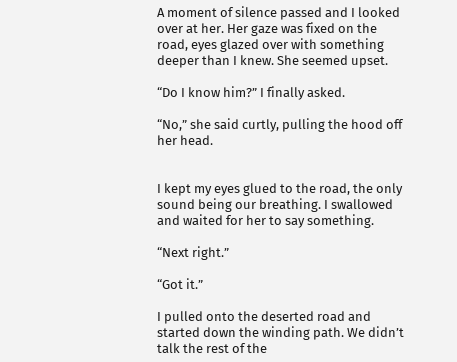A moment of silence passed and I looked over at her. Her gaze was fixed on the road, eyes glazed over with something deeper than I knew. She seemed upset.

“Do I know him?” I finally asked.

“No,” she said curtly, pulling the hood off her head.


I kept my eyes glued to the road, the only sound being our breathing. I swallowed and waited for her to say something.

“Next right.”

“Got it.”

I pulled onto the deserted road and started down the winding path. We didn’t talk the rest of the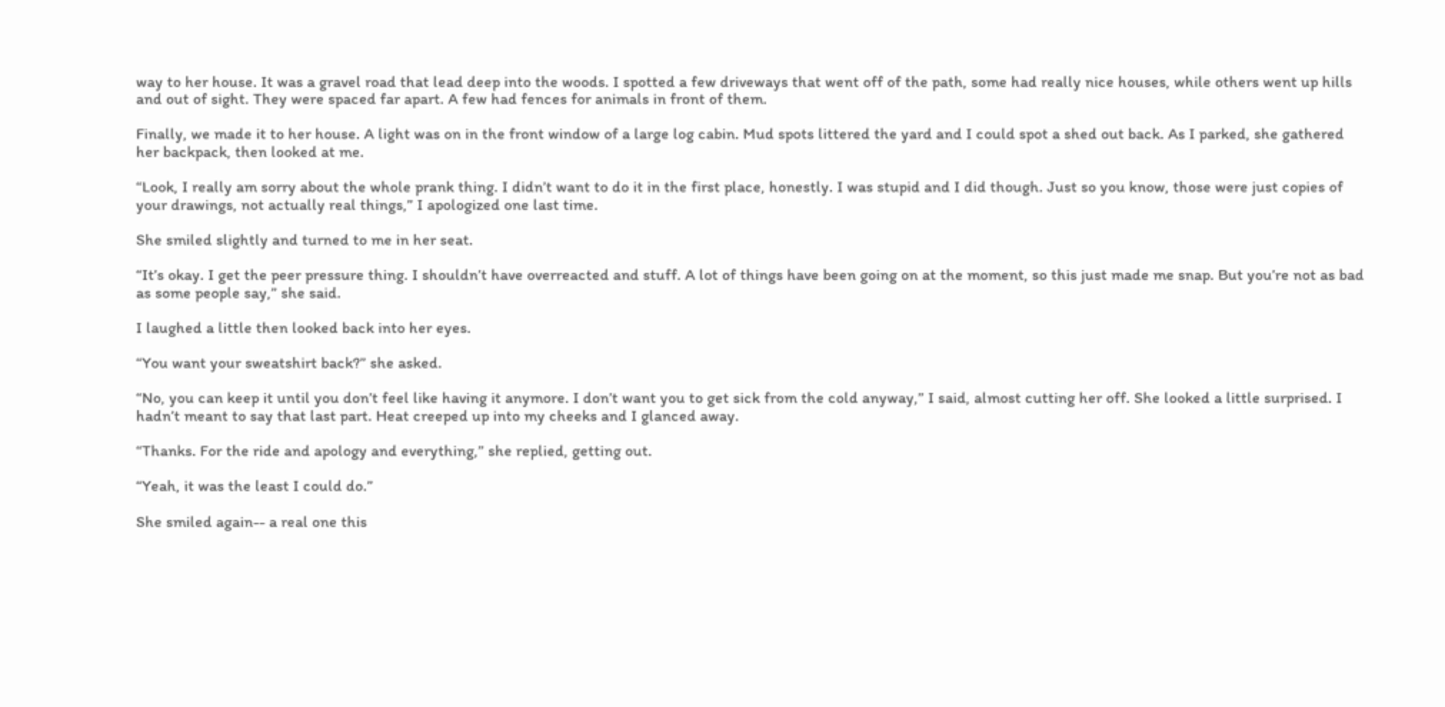way to her house. It was a gravel road that lead deep into the woods. I spotted a few driveways that went off of the path, some had really nice houses, while others went up hills and out of sight. They were spaced far apart. A few had fences for animals in front of them.

Finally, we made it to her house. A light was on in the front window of a large log cabin. Mud spots littered the yard and I could spot a shed out back. As I parked, she gathered her backpack, then looked at me.

“Look, I really am sorry about the whole prank thing. I didn’t want to do it in the first place, honestly. I was stupid and I did though. Just so you know, those were just copies of your drawings, not actually real things,” I apologized one last time.

She smiled slightly and turned to me in her seat.

“It’s okay. I get the peer pressure thing. I shouldn’t have overreacted and stuff. A lot of things have been going on at the moment, so this just made me snap. But you’re not as bad as some people say,” she said.

I laughed a little then looked back into her eyes.

“You want your sweatshirt back?” she asked.

“No, you can keep it until you don’t feel like having it anymore. I don’t want you to get sick from the cold anyway,” I said, almost cutting her off. She looked a little surprised. I hadn’t meant to say that last part. Heat creeped up into my cheeks and I glanced away.

“Thanks. For the ride and apology and everything,” she replied, getting out.

“Yeah, it was the least I could do.”

She smiled again-- a real one this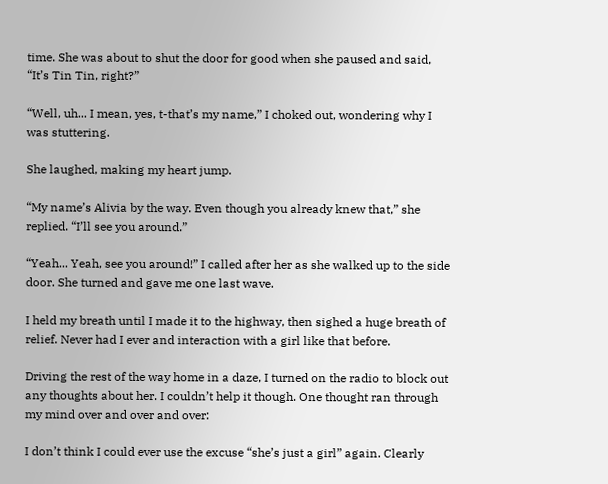time. She was about to shut the door for good when she paused and said, “It’s Tin Tin, right?”

“Well, uh... I mean, yes, t-that’s my name,” I choked out, wondering why I was stuttering.

She laughed, making my heart jump.

“My name’s Alivia by the way. Even though you already knew that,” she replied. “I’ll see you around.”

“Yeah... Yeah, see you around!” I called after her as she walked up to the side door. She turned and gave me one last wave.

I held my breath until I made it to the highway, then sighed a huge breath of relief. Never had I ever and interaction with a girl like that before.

Driving the rest of the way home in a daze, I turned on the radio to block out any thoughts about her. I couldn’t help it though. One thought ran through my mind over and over and over:

I don’t think I could ever use the excuse “she’s just a girl” again. Clearly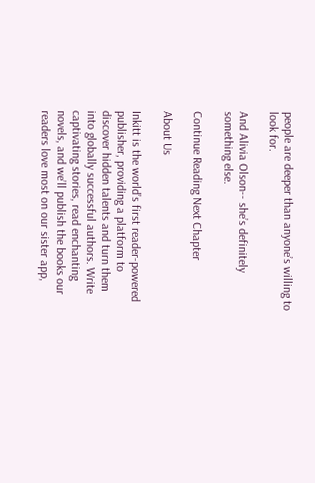people are deeper than anyone’s willing to look for.

And Alivia Olson-- she’s definitely something else.

Continue Reading Next Chapter

About Us

Inkitt is the world’s first reader-powered publisher, providing a platform to discover hidden talents and turn them into globally successful authors. Write captivating stories, read enchanting novels, and we’ll publish the books our readers love most on our sister app,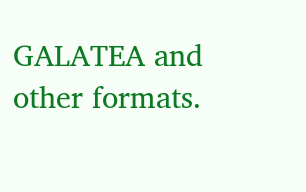GALATEA and other formats.